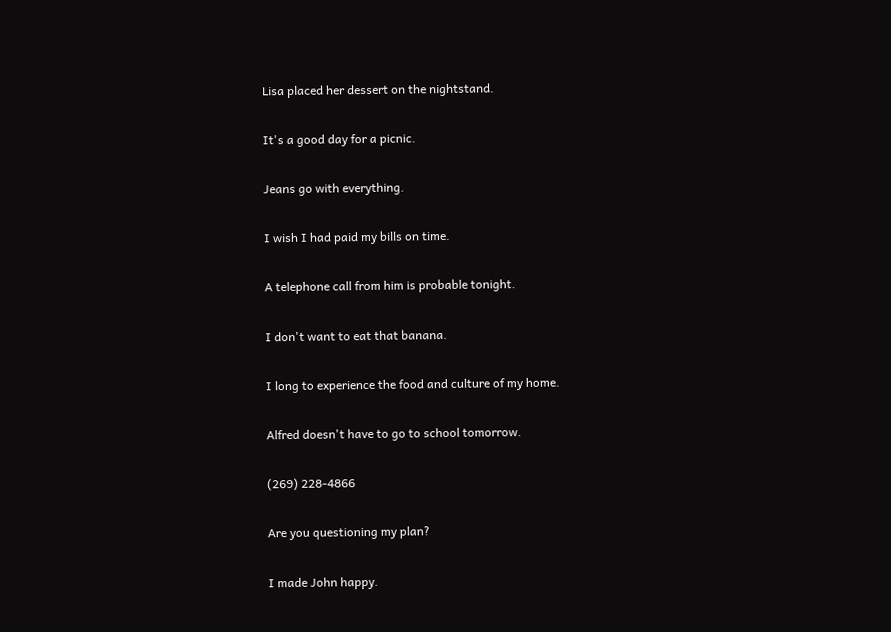Lisa placed her dessert on the nightstand.

It's a good day for a picnic.

Jeans go with everything.

I wish I had paid my bills on time.

A telephone call from him is probable tonight.

I don't want to eat that banana.

I long to experience the food and culture of my home.

Alfred doesn't have to go to school tomorrow.

(269) 228-4866

Are you questioning my plan?

I made John happy.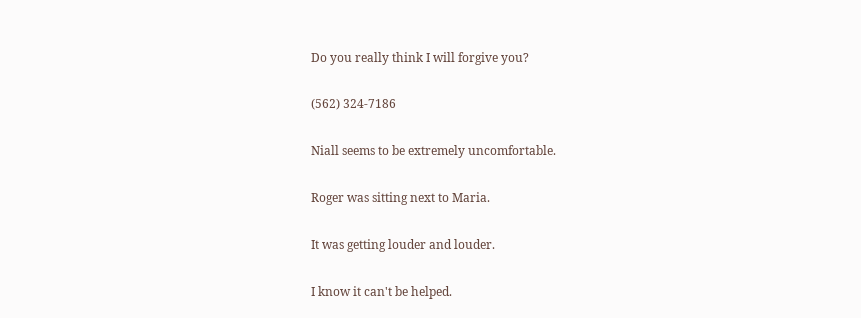Do you really think I will forgive you?

(562) 324-7186

Niall seems to be extremely uncomfortable.

Roger was sitting next to Maria.

It was getting louder and louder.

I know it can't be helped.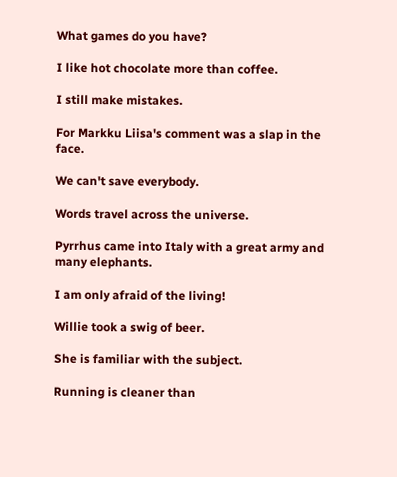What games do you have?

I like hot chocolate more than coffee.

I still make mistakes.

For Markku Liisa's comment was a slap in the face.

We can't save everybody.

Words travel across the universe.

Pyrrhus came into Italy with a great army and many elephants.

I am only afraid of the living!

Willie took a swig of beer.

She is familiar with the subject.

Running is cleaner than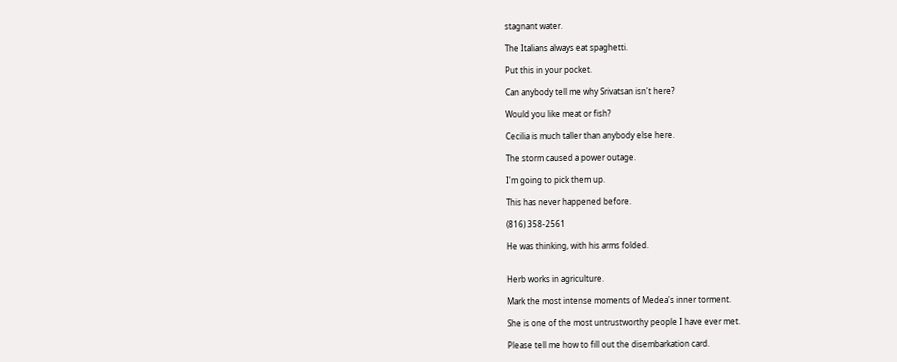stagnant water.

The Italians always eat spaghetti.

Put this in your pocket.

Can anybody tell me why Srivatsan isn't here?

Would you like meat or fish?

Cecilia is much taller than anybody else here.

The storm caused a power outage.

I'm going to pick them up.

This has never happened before.

(816) 358-2561

He was thinking, with his arms folded.


Herb works in agriculture.

Mark the most intense moments of Medea's inner torment.

She is one of the most untrustworthy people I have ever met.

Please tell me how to fill out the disembarkation card.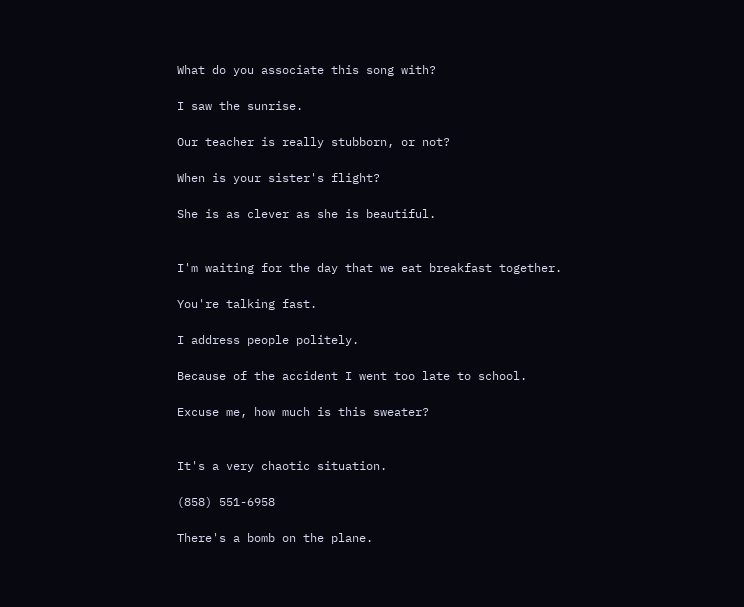What do you associate this song with?

I saw the sunrise.

Our teacher is really stubborn, or not?

When is your sister's flight?

She is as clever as she is beautiful.


I'm waiting for the day that we eat breakfast together.

You're talking fast.

I address people politely.

Because of the accident I went too late to school.

Excuse me, how much is this sweater?


It's a very chaotic situation.

(858) 551-6958

There's a bomb on the plane.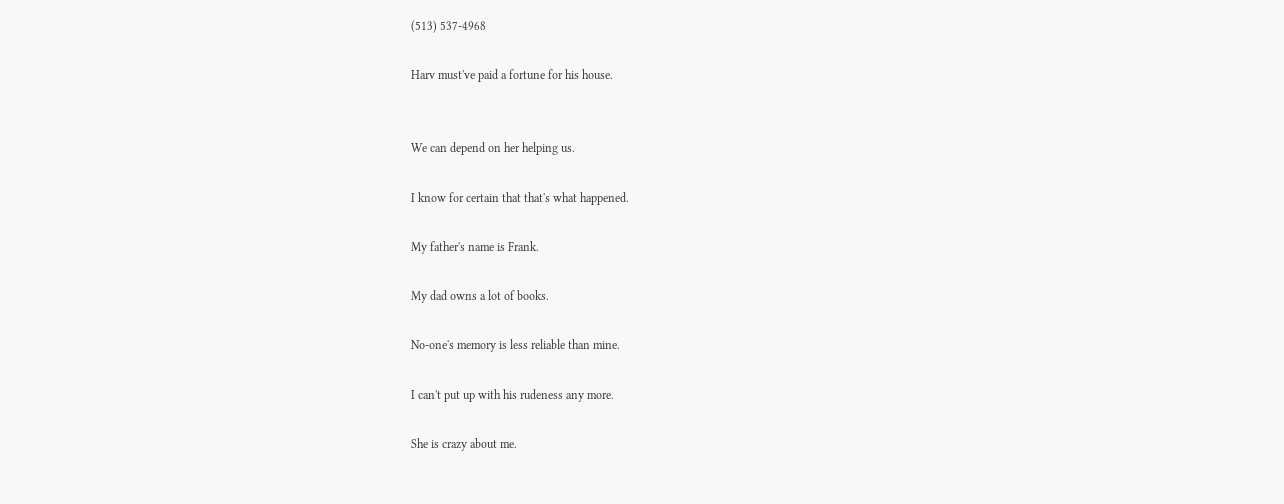(513) 537-4968

Harv must've paid a fortune for his house.


We can depend on her helping us.

I know for certain that that's what happened.

My father's name is Frank.

My dad owns a lot of books.

No-one's memory is less reliable than mine.

I can't put up with his rudeness any more.

She is crazy about me.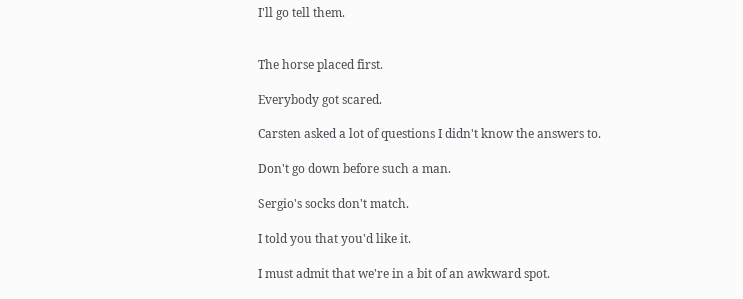I'll go tell them.


The horse placed first.

Everybody got scared.

Carsten asked a lot of questions I didn't know the answers to.

Don't go down before such a man.

Sergio's socks don't match.

I told you that you'd like it.

I must admit that we're in a bit of an awkward spot.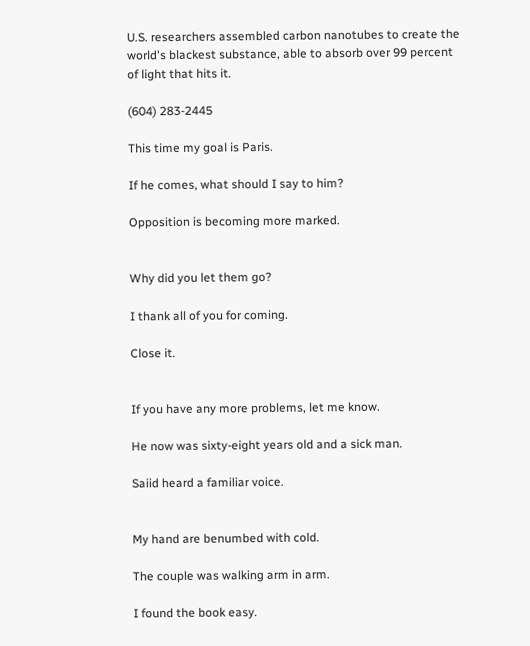U.S. researchers assembled carbon nanotubes to create the world's blackest substance, able to absorb over 99 percent of light that hits it.

(604) 283-2445

This time my goal is Paris.

If he comes, what should I say to him?

Opposition is becoming more marked.


Why did you let them go?

I thank all of you for coming.

Close it.


If you have any more problems, let me know.

He now was sixty-eight years old and a sick man.

Saiid heard a familiar voice.


My hand are benumbed with cold.

The couple was walking arm in arm.

I found the book easy.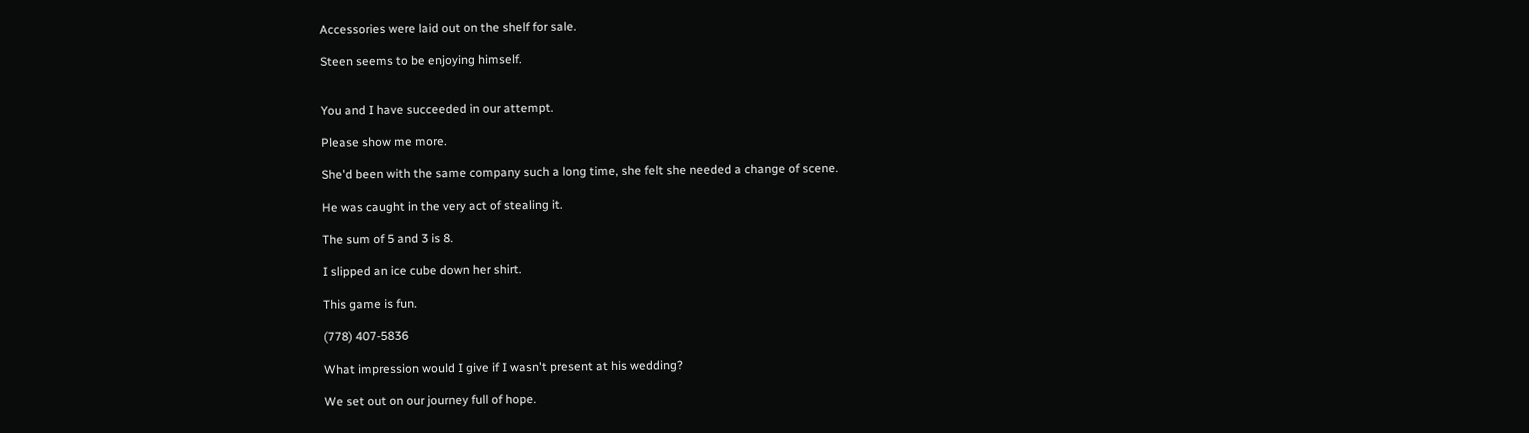Accessories were laid out on the shelf for sale.

Steen seems to be enjoying himself.


You and I have succeeded in our attempt.

Please show me more.

She'd been with the same company such a long time, she felt she needed a change of scene.

He was caught in the very act of stealing it.

The sum of 5 and 3 is 8.

I slipped an ice cube down her shirt.

This game is fun.

(778) 407-5836

What impression would I give if I wasn't present at his wedding?

We set out on our journey full of hope.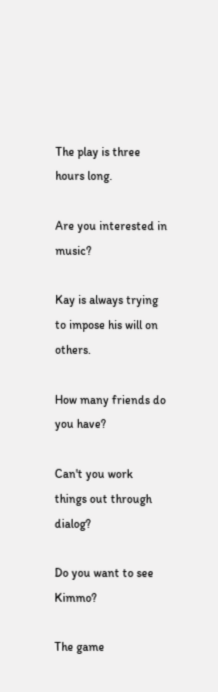The play is three hours long.

Are you interested in music?

Kay is always trying to impose his will on others.

How many friends do you have?

Can't you work things out through dialog?

Do you want to see Kimmo?

The game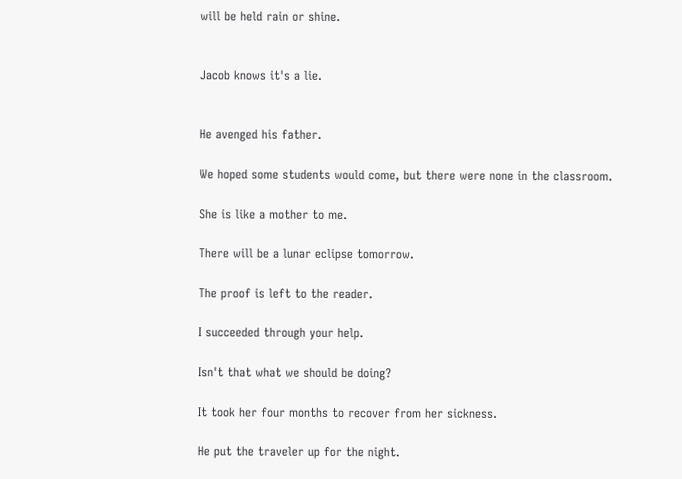will be held rain or shine.


Jacob knows it's a lie.


He avenged his father.

We hoped some students would come, but there were none in the classroom.

She is like a mother to me.

There will be a lunar eclipse tomorrow.

The proof is left to the reader.

I succeeded through your help.

Isn't that what we should be doing?

It took her four months to recover from her sickness.

He put the traveler up for the night.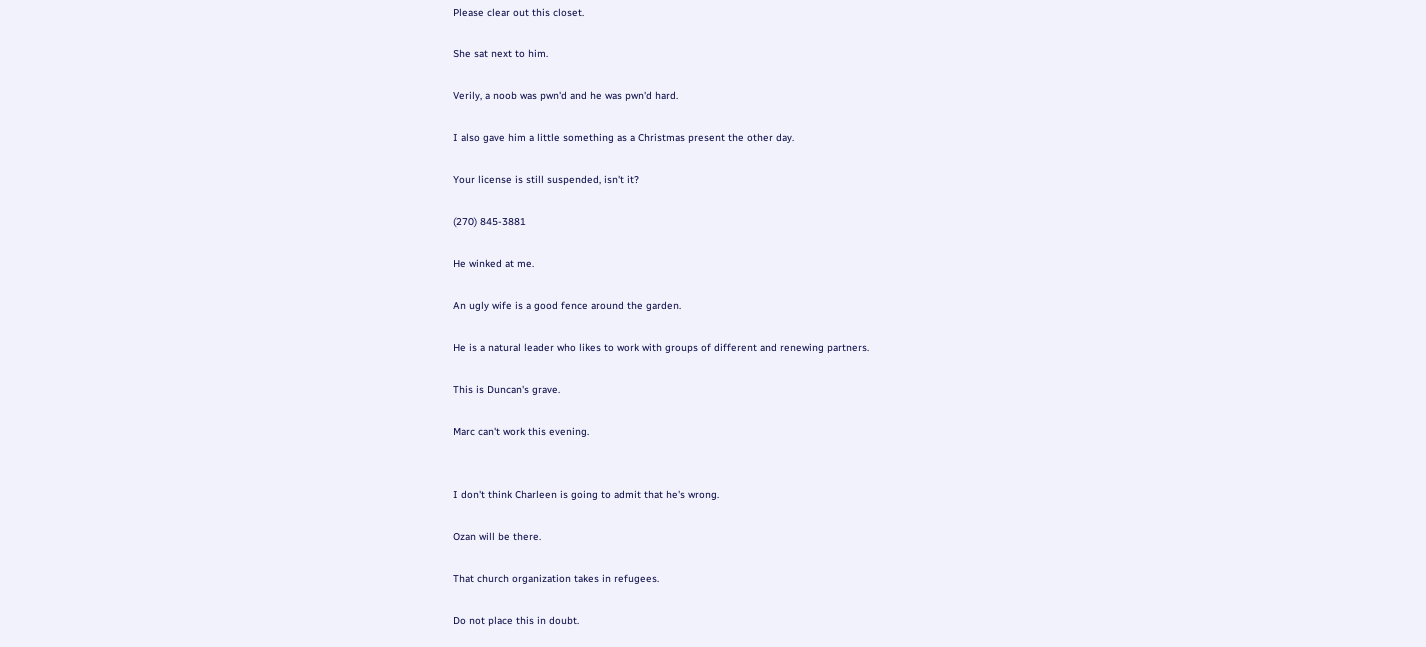Please clear out this closet.

She sat next to him.

Verily, a noob was pwn'd and he was pwn'd hard.

I also gave him a little something as a Christmas present the other day.

Your license is still suspended, isn't it?

(270) 845-3881

He winked at me.

An ugly wife is a good fence around the garden.

He is a natural leader who likes to work with groups of different and renewing partners.

This is Duncan's grave.

Marc can't work this evening.


I don't think Charleen is going to admit that he's wrong.

Ozan will be there.

That church organization takes in refugees.

Do not place this in doubt.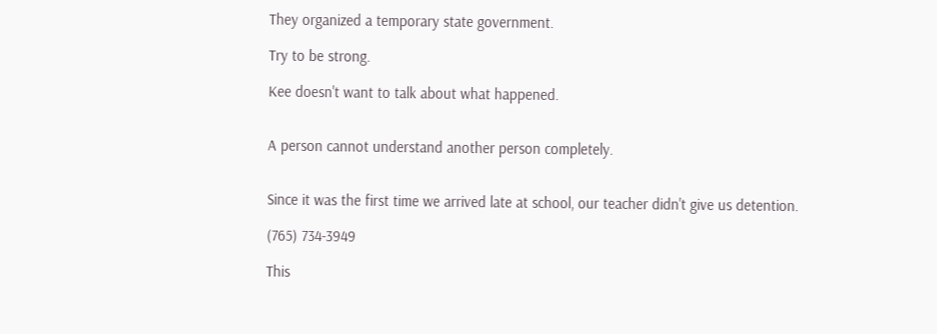They organized a temporary state government.

Try to be strong.

Kee doesn't want to talk about what happened.


A person cannot understand another person completely.


Since it was the first time we arrived late at school, our teacher didn't give us detention.

(765) 734-3949

This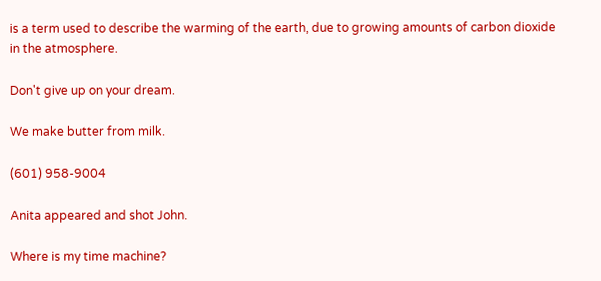is a term used to describe the warming of the earth, due to growing amounts of carbon dioxide in the atmosphere.

Don't give up on your dream.

We make butter from milk.

(601) 958-9004

Anita appeared and shot John.

Where is my time machine?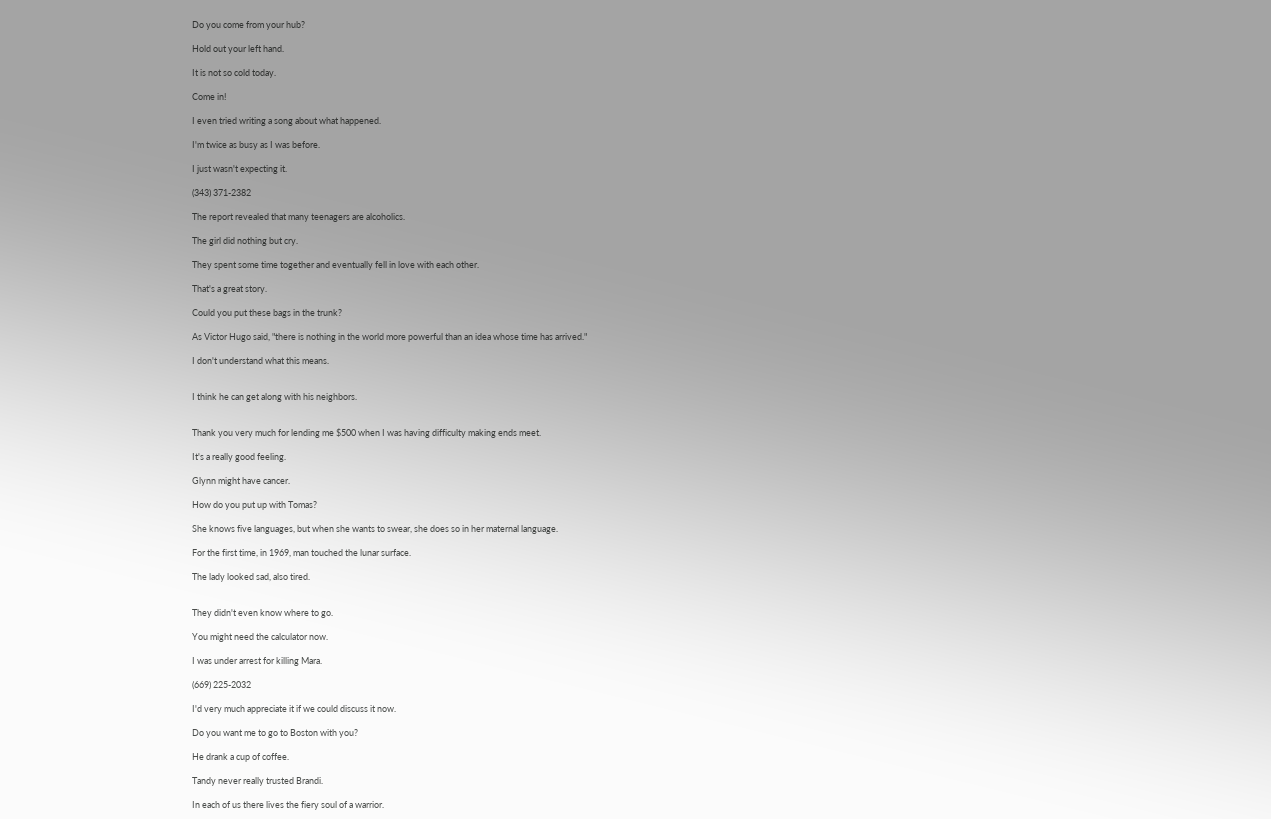Do you come from your hub?

Hold out your left hand.

It is not so cold today.

Come in!

I even tried writing a song about what happened.

I'm twice as busy as I was before.

I just wasn't expecting it.

(343) 371-2382

The report revealed that many teenagers are alcoholics.

The girl did nothing but cry.

They spent some time together and eventually fell in love with each other.

That's a great story.

Could you put these bags in the trunk?

As Victor Hugo said, "there is nothing in the world more powerful than an idea whose time has arrived."

I don't understand what this means.


I think he can get along with his neighbors.


Thank you very much for lending me $500 when I was having difficulty making ends meet.

It's a really good feeling.

Glynn might have cancer.

How do you put up with Tomas?

She knows five languages, but when she wants to swear, she does so in her maternal language.

For the first time, in 1969, man touched the lunar surface.

The lady looked sad, also tired.


They didn't even know where to go.

You might need the calculator now.

I was under arrest for killing Mara.

(669) 225-2032

I'd very much appreciate it if we could discuss it now.

Do you want me to go to Boston with you?

He drank a cup of coffee.

Tandy never really trusted Brandi.

In each of us there lives the fiery soul of a warrior.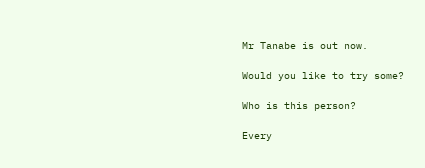Mr Tanabe is out now.

Would you like to try some?

Who is this person?

Every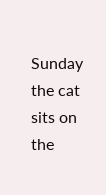Sunday the cat sits on the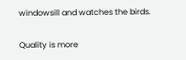windowsill and watches the birds.

Quality is more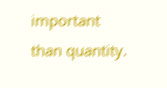important than quantity.